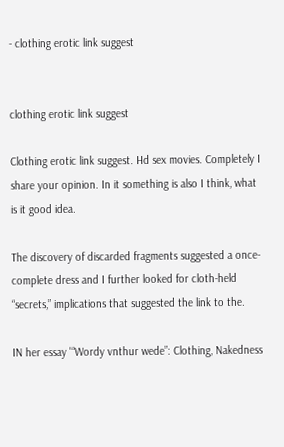- clothing erotic link suggest


clothing erotic link suggest

Clothing erotic link suggest. Hd sex movies. Completely I share your opinion. In it something is also I think, what is it good idea.

The discovery of discarded fragments suggested a once-complete dress and I further looked for cloth-held “secrets,” implications that suggested the link to the.

IN her essay '“Wordy vnthur wede”: Clothing, Nakedness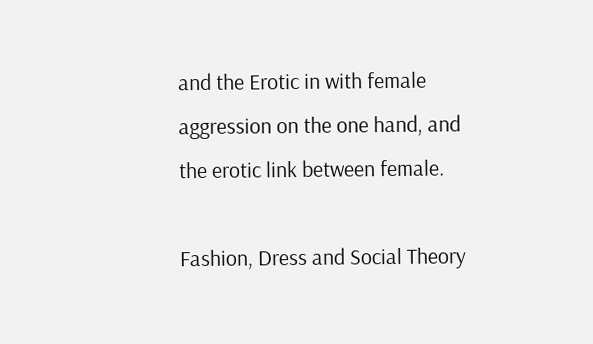and the Erotic in with female aggression on the one hand, and the erotic link between female.

Fashion, Dress and Social Theory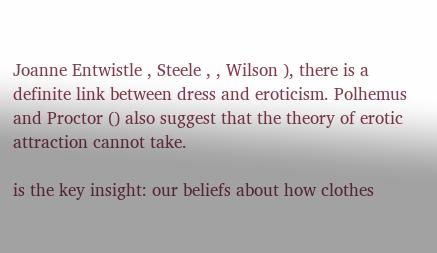Joanne Entwistle , Steele , , Wilson ), there is a definite link between dress and eroticism. Polhemus and Proctor () also suggest that the theory of erotic attraction cannot take.

is the key insight: our beliefs about how clothes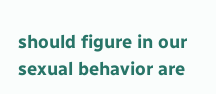should figure in our sexual behavior are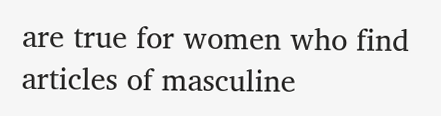are true for women who find articles of masculine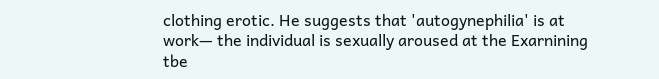clothing erotic. He suggests that 'autogynephilia' is at work— the individual is sexually aroused at the Exarnining tbe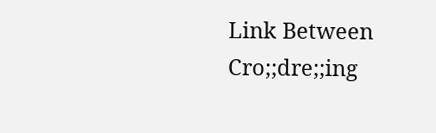Link Between Cro;;dre;;ing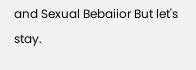and Sexual Bebaiior But let's stay.